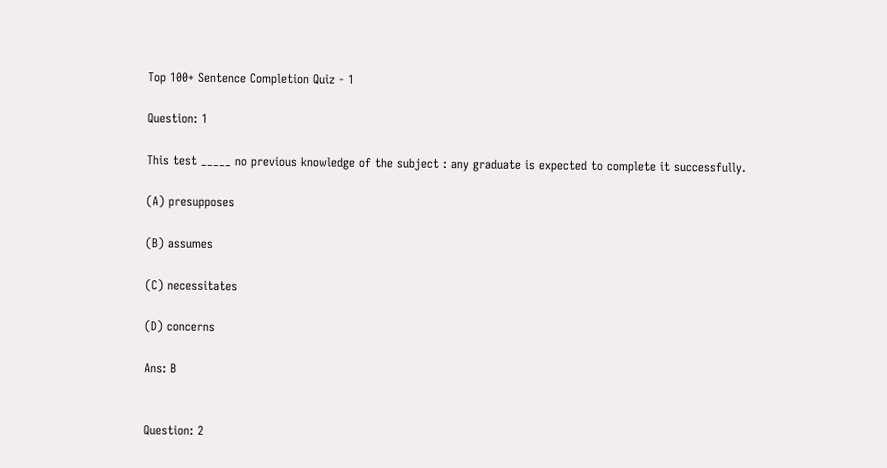Top 100+ Sentence Completion Quiz - 1

Question: 1

This test _____ no previous knowledge of the subject : any graduate is expected to complete it successfully.

(A) presupposes

(B) assumes

(C) necessitates

(D) concerns

Ans: B


Question: 2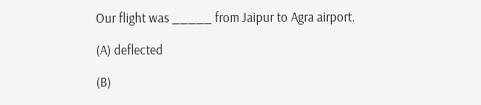Our flight was _____ from Jaipur to Agra airport.

(A) deflected

(B)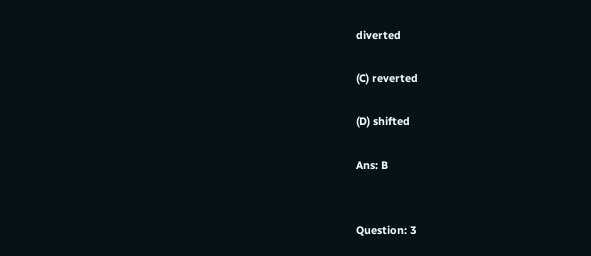diverted

(C) reverted

(D) shifted

Ans: B


Question: 3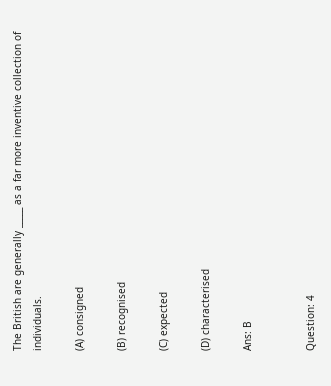The British are generally _____ as a far more inventive collection of individuals.

(A) consigned

(B) recognised

(C) expected

(D) characterised

Ans: B


Question: 4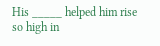His _____ helped him rise so high in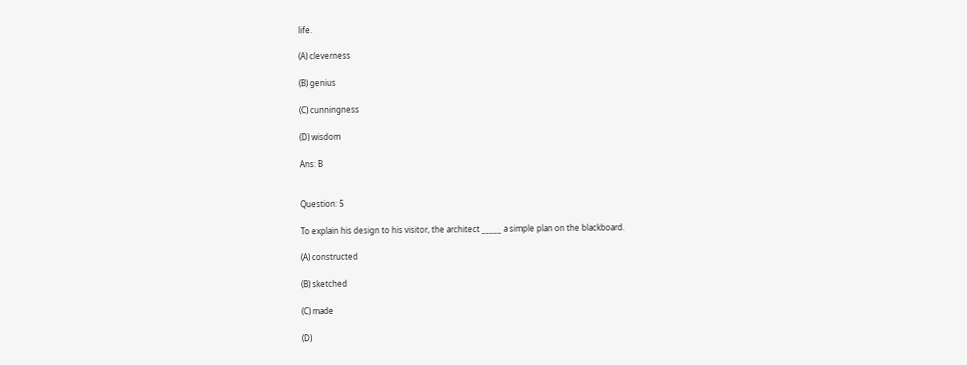life.

(A) cleverness

(B) genius

(C) cunningness

(D) wisdom

Ans: B


Question: 5

To explain his design to his visitor, the architect _____ a simple plan on the blackboard.

(A) constructed

(B) sketched

(C) made

(D)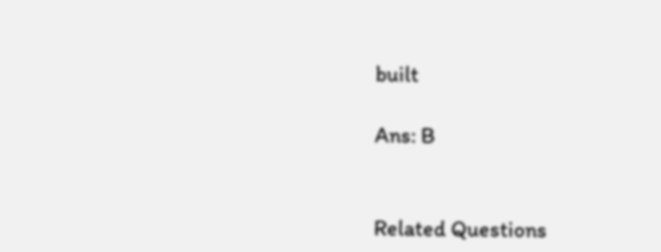built

Ans: B


Related Questions